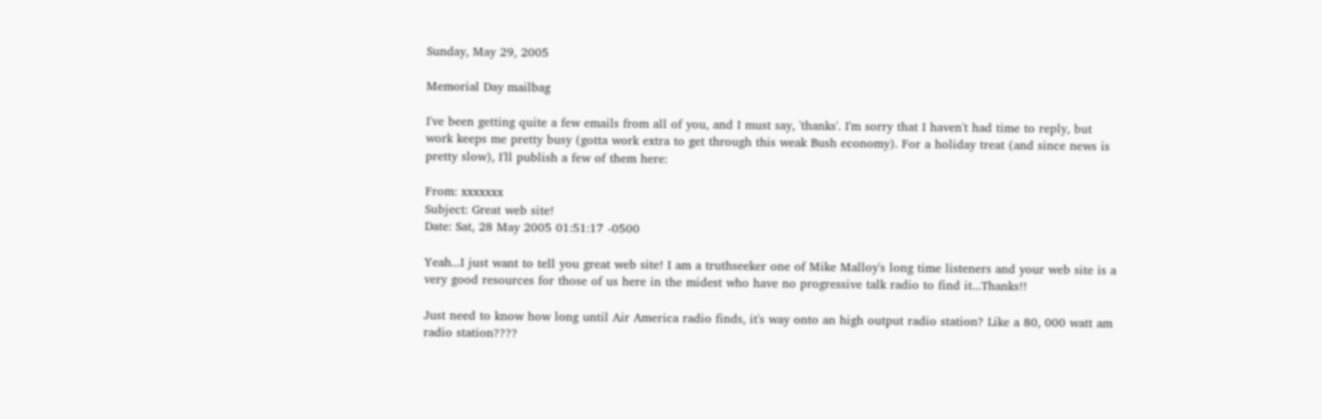Sunday, May 29, 2005

Memorial Day mailbag

I've been getting quite a few emails from all of you, and I must say, 'thanks'. I'm sorry that I haven't had time to reply, but work keeps me pretty busy (gotta work extra to get through this weak Bush economy). For a holiday treat (and since news is pretty slow), I'll publish a few of them here:

From: xxxxxxx
Subject: Great web site!
Date: Sat, 28 May 2005 01:51:17 -0500

Yeah...I just want to tell you great web site! I am a truthseeker one of Mike Malloy's long time listeners and your web site is a very good resources for those of us here in the midest who have no progressive talk radio to find it...Thanks!!

Just need to know how long until Air America radio finds, it's way onto an high output radio station? Like a 80, 000 watt am radio station????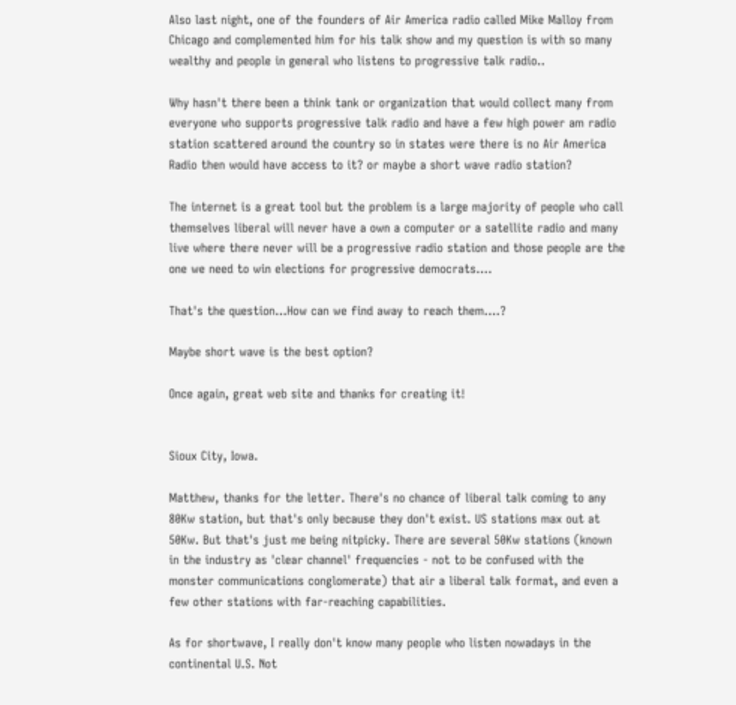Also last night, one of the founders of Air America radio called Mike Malloy from Chicago and complemented him for his talk show and my question is with so many wealthy and people in general who listens to progressive talk radio..

Why hasn't there been a think tank or organization that would collect many from everyone who supports progressive talk radio and have a few high power am radio station scattered around the country so in states were there is no Air America Radio then would have access to it? or maybe a short wave radio station?

The internet is a great tool but the problem is a large majority of people who call themselves liberal will never have a own a computer or a satellite radio and many live where there never will be a progressive radio station and those people are the one we need to win elections for progressive democrats....

That's the question...How can we find away to reach them....?

Maybe short wave is the best option?

Once again, great web site and thanks for creating it!


Sioux City, Iowa.

Matthew, thanks for the letter. There's no chance of liberal talk coming to any 80Kw station, but that's only because they don't exist. US stations max out at 50Kw. But that's just me being nitpicky. There are several 50Kw stations (known in the industry as 'clear channel' frequencies - not to be confused with the monster communications conglomerate) that air a liberal talk format, and even a few other stations with far-reaching capabilities.

As for shortwave, I really don't know many people who listen nowadays in the continental U.S. Not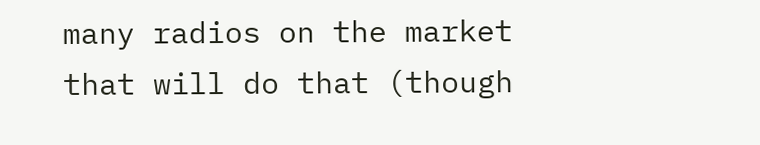many radios on the market that will do that (though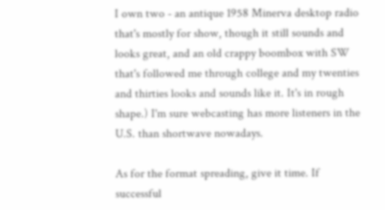I own two - an antique 1958 Minerva desktop radio that's mostly for show, though it still sounds and looks great, and an old crappy boombox with SW that's followed me through college and my twenties and thirties looks and sounds like it. It's in rough shape.) I'm sure webcasting has more listeners in the U.S. than shortwave nowadays.

As for the format spreading, give it time. If successful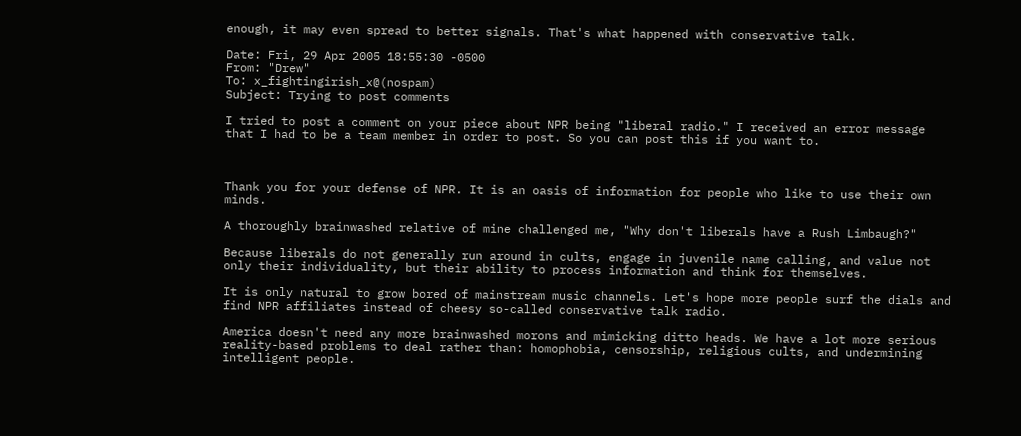enough, it may even spread to better signals. That's what happened with conservative talk.

Date: Fri, 29 Apr 2005 18:55:30 -0500
From: "Drew"
To: x_fightingirish_x@(nospam)
Subject: Trying to post comments

I tried to post a comment on your piece about NPR being "liberal radio." I received an error message that I had to be a team member in order to post. So you can post this if you want to.



Thank you for your defense of NPR. It is an oasis of information for people who like to use their own minds.

A thoroughly brainwashed relative of mine challenged me, "Why don't liberals have a Rush Limbaugh?"

Because liberals do not generally run around in cults, engage in juvenile name calling, and value not only their individuality, but their ability to process information and think for themselves.

It is only natural to grow bored of mainstream music channels. Let's hope more people surf the dials and find NPR affiliates instead of cheesy so-called conservative talk radio.

America doesn't need any more brainwashed morons and mimicking ditto heads. We have a lot more serious reality-based problems to deal rather than: homophobia, censorship, religious cults, and undermining intelligent people.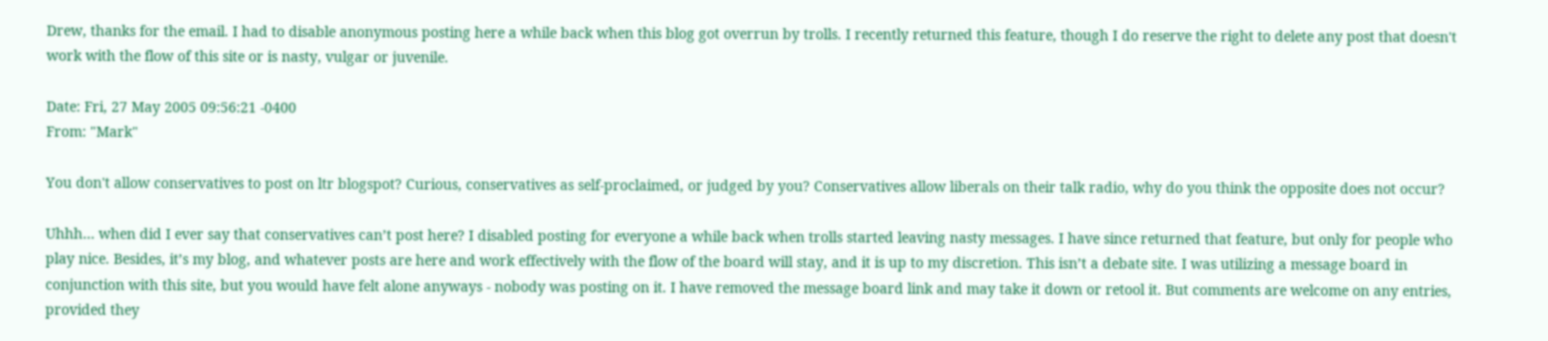Drew, thanks for the email. I had to disable anonymous posting here a while back when this blog got overrun by trolls. I recently returned this feature, though I do reserve the right to delete any post that doesn't work with the flow of this site or is nasty, vulgar or juvenile.

Date: Fri, 27 May 2005 09:56:21 -0400
From: "Mark"

You don't allow conservatives to post on ltr blogspot? Curious, conservatives as self-proclaimed, or judged by you? Conservatives allow liberals on their talk radio, why do you think the opposite does not occur?

Uhhh… when did I ever say that conservatives can’t post here? I disabled posting for everyone a while back when trolls started leaving nasty messages. I have since returned that feature, but only for people who play nice. Besides, it’s my blog, and whatever posts are here and work effectively with the flow of the board will stay, and it is up to my discretion. This isn’t a debate site. I was utilizing a message board in conjunction with this site, but you would have felt alone anyways - nobody was posting on it. I have removed the message board link and may take it down or retool it. But comments are welcome on any entries, provided they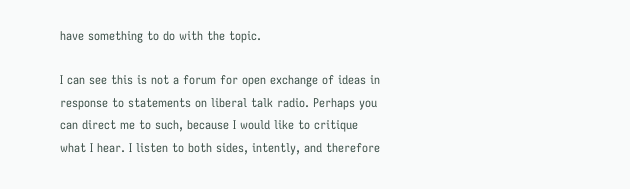have something to do with the topic.

I can see this is not a forum for open exchange of ideas in response to statements on liberal talk radio. Perhaps you can direct me to such, because I would like to critique what I hear. I listen to both sides, intently, and therefore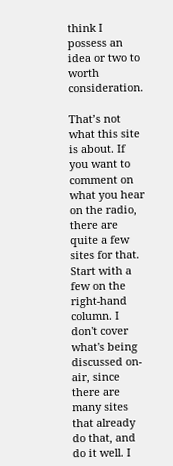think I possess an idea or two to worth consideration.

That’s not what this site is about. If you want to comment on what you hear on the radio, there are quite a few sites for that. Start with a few on the right-hand column. I don't cover what's being discussed on-air, since there are many sites that already do that, and do it well. I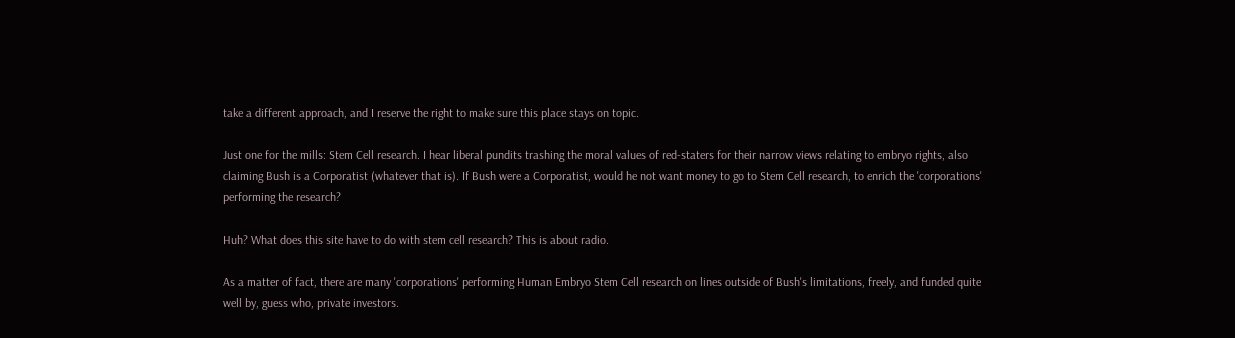take a different approach, and I reserve the right to make sure this place stays on topic.

Just one for the mills: Stem Cell research. I hear liberal pundits trashing the moral values of red-staters for their narrow views relating to embryo rights, also claiming Bush is a Corporatist (whatever that is). If Bush were a Corporatist, would he not want money to go to Stem Cell research, to enrich the 'corporations' performing the research?

Huh? What does this site have to do with stem cell research? This is about radio.

As a matter of fact, there are many 'corporations' performing Human Embryo Stem Cell research on lines outside of Bush's limitations, freely, and funded quite well by, guess who, private investors.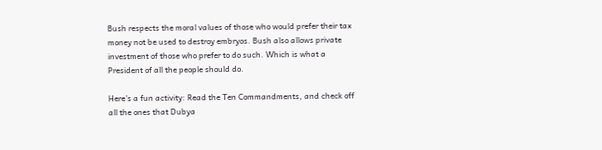Bush respects the moral values of those who would prefer their tax money not be used to destroy embryos. Bush also allows private investment of those who prefer to do such. Which is what a President of all the people should do.

Here's a fun activity: Read the Ten Commandments, and check off all the ones that Dubya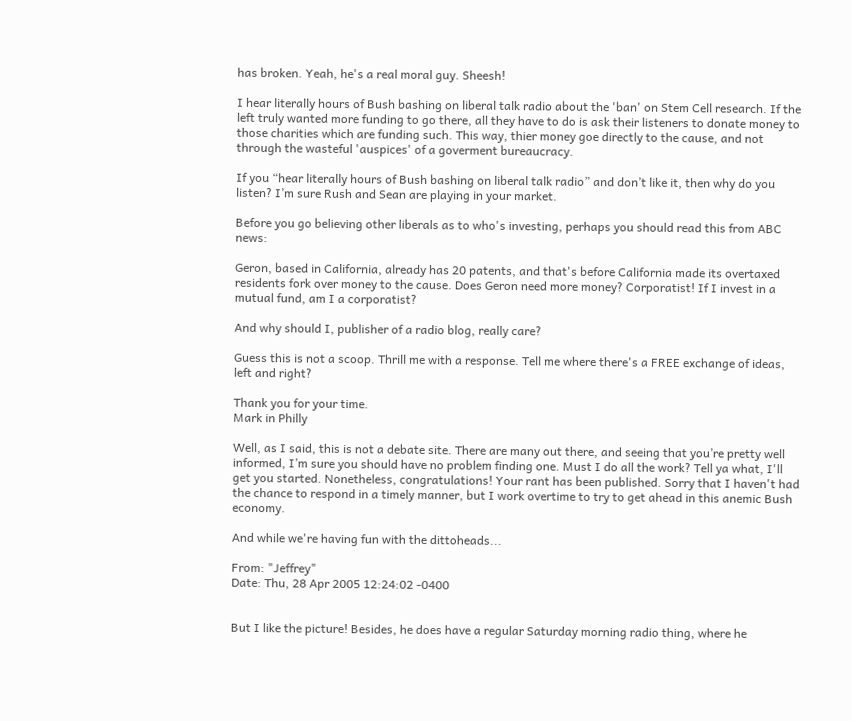has broken. Yeah, he's a real moral guy. Sheesh!

I hear literally hours of Bush bashing on liberal talk radio about the 'ban' on Stem Cell research. If the left truly wanted more funding to go there, all they have to do is ask their listeners to donate money to those charities which are funding such. This way, thier money goe directly to the cause, and not through the wasteful 'auspices' of a goverment bureaucracy.

If you “hear literally hours of Bush bashing on liberal talk radio” and don’t like it, then why do you listen? I’m sure Rush and Sean are playing in your market.

Before you go believing other liberals as to who's investing, perhaps you should read this from ABC news:

Geron, based in California, already has 20 patents, and that's before California made its overtaxed residents fork over money to the cause. Does Geron need more money? Corporatist! If I invest in a mutual fund, am I a corporatist?

And why should I, publisher of a radio blog, really care?

Guess this is not a scoop. Thrill me with a response. Tell me where there's a FREE exchange of ideas, left and right?

Thank you for your time.
Mark in Philly

Well, as I said, this is not a debate site. There are many out there, and seeing that you’re pretty well informed, I’m sure you should have no problem finding one. Must I do all the work? Tell ya what, I'll get you started. Nonetheless, congratulations! Your rant has been published. Sorry that I haven't had the chance to respond in a timely manner, but I work overtime to try to get ahead in this anemic Bush economy.

And while we're having fun with the dittoheads...

From: "Jeffrey"
Date: Thu, 28 Apr 2005 12:24:02 -0400


But I like the picture! Besides, he does have a regular Saturday morning radio thing, where he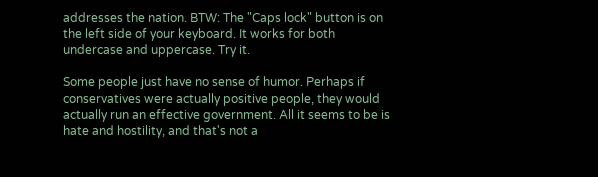addresses the nation. BTW: The "Caps lock" button is on the left side of your keyboard. It works for both undercase and uppercase. Try it.

Some people just have no sense of humor. Perhaps if conservatives were actually positive people, they would actually run an effective government. All it seems to be is hate and hostility, and that's not a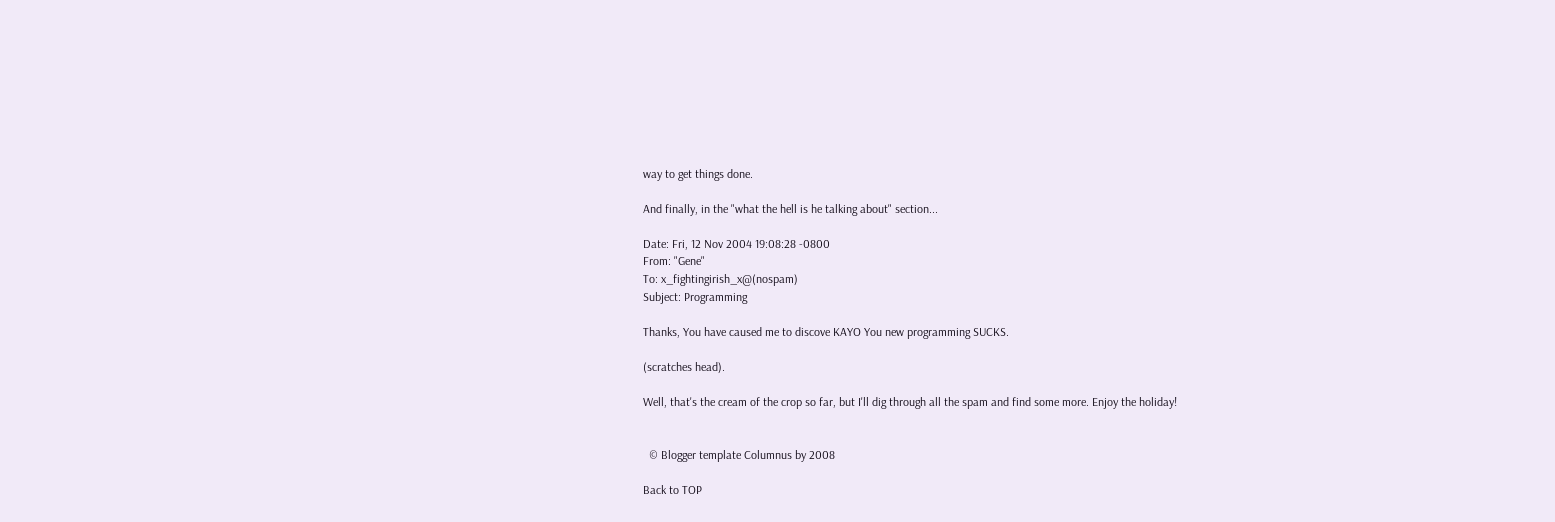way to get things done.

And finally, in the "what the hell is he talking about" section...

Date: Fri, 12 Nov 2004 19:08:28 -0800
From: "Gene"
To: x_fightingirish_x@(nospam)
Subject: Programming

Thanks, You have caused me to discove KAYO You new programming SUCKS.

(scratches head).

Well, that's the cream of the crop so far, but I'll dig through all the spam and find some more. Enjoy the holiday!


  © Blogger template Columnus by 2008

Back to TOP